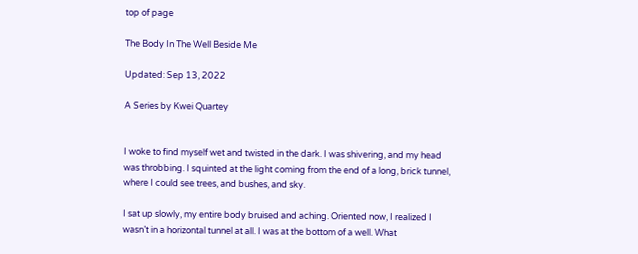top of page

The Body In The Well Beside Me

Updated: Sep 13, 2022

A Series by Kwei Quartey


I woke to find myself wet and twisted in the dark. I was shivering, and my head was throbbing. I squinted at the light coming from the end of a long, brick tunnel, where I could see trees, and bushes, and sky.

I sat up slowly, my entire body bruised and aching. Oriented now, I realized I wasn’t in a horizontal tunnel at all. I was at the bottom of a well. What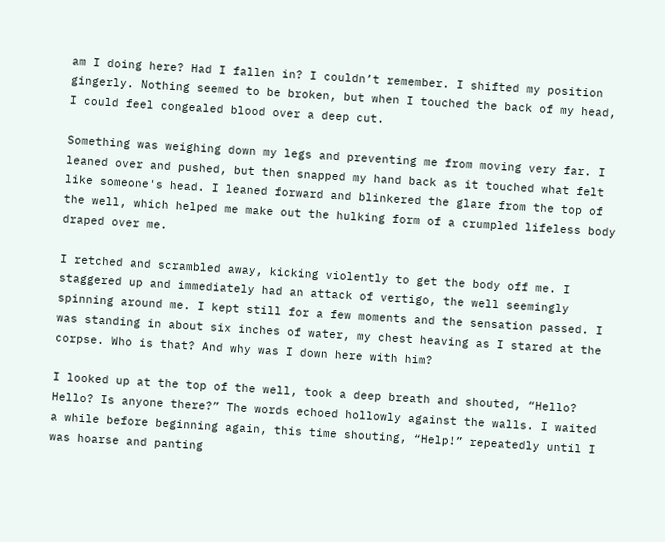am I doing here? Had I fallen in? I couldn’t remember. I shifted my position gingerly. Nothing seemed to be broken, but when I touched the back of my head, I could feel congealed blood over a deep cut.

Something was weighing down my legs and preventing me from moving very far. I leaned over and pushed, but then snapped my hand back as it touched what felt like someone's head. I leaned forward and blinkered the glare from the top of the well, which helped me make out the hulking form of a crumpled lifeless body draped over me.

I retched and scrambled away, kicking violently to get the body off me. I staggered up and immediately had an attack of vertigo, the well seemingly spinning around me. I kept still for a few moments and the sensation passed. I was standing in about six inches of water, my chest heaving as I stared at the corpse. Who is that? And why was I down here with him?

I looked up at the top of the well, took a deep breath and shouted, “Hello? Hello? Is anyone there?” The words echoed hollowly against the walls. I waited a while before beginning again, this time shouting, “Help!” repeatedly until I was hoarse and panting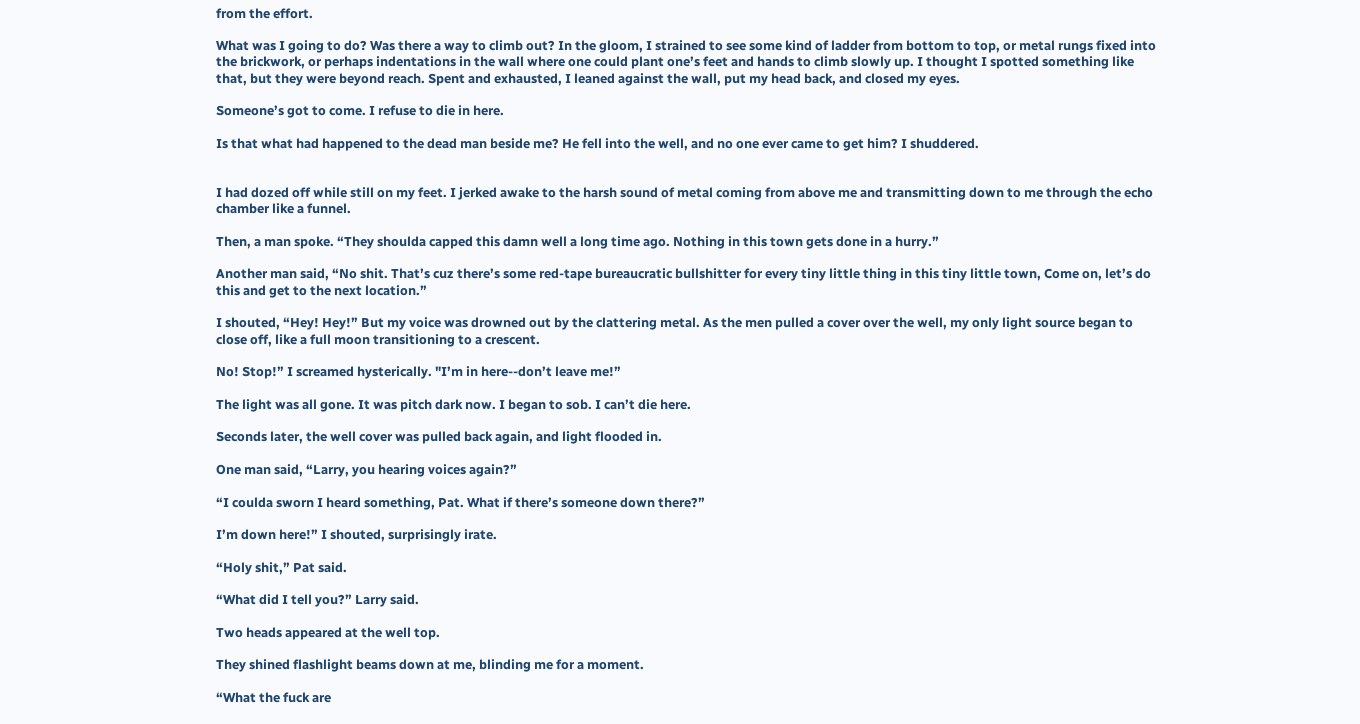from the effort.

What was I going to do? Was there a way to climb out? In the gloom, I strained to see some kind of ladder from bottom to top, or metal rungs fixed into the brickwork, or perhaps indentations in the wall where one could plant one’s feet and hands to climb slowly up. I thought I spotted something like that, but they were beyond reach. Spent and exhausted, I leaned against the wall, put my head back, and closed my eyes.

Someone’s got to come. I refuse to die in here.

Is that what had happened to the dead man beside me? He fell into the well, and no one ever came to get him? I shuddered.


I had dozed off while still on my feet. I jerked awake to the harsh sound of metal coming from above me and transmitting down to me through the echo chamber like a funnel.

Then, a man spoke. “They shoulda capped this damn well a long time ago. Nothing in this town gets done in a hurry.”

Another man said, “No shit. That’s cuz there’s some red-tape bureaucratic bullshitter for every tiny little thing in this tiny little town, Come on, let’s do this and get to the next location.”

I shouted, “Hey! Hey!” But my voice was drowned out by the clattering metal. As the men pulled a cover over the well, my only light source began to close off, like a full moon transitioning to a crescent.

No! Stop!” I screamed hysterically. "I’m in here--don’t leave me!”

The light was all gone. It was pitch dark now. I began to sob. I can’t die here.

Seconds later, the well cover was pulled back again, and light flooded in.

One man said, “Larry, you hearing voices again?”

“I coulda sworn I heard something, Pat. What if there’s someone down there?”

I’m down here!” I shouted, surprisingly irate.

“Holy shit,” Pat said.

“What did I tell you?” Larry said.

Two heads appeared at the well top.

They shined flashlight beams down at me, blinding me for a moment.

“What the fuck are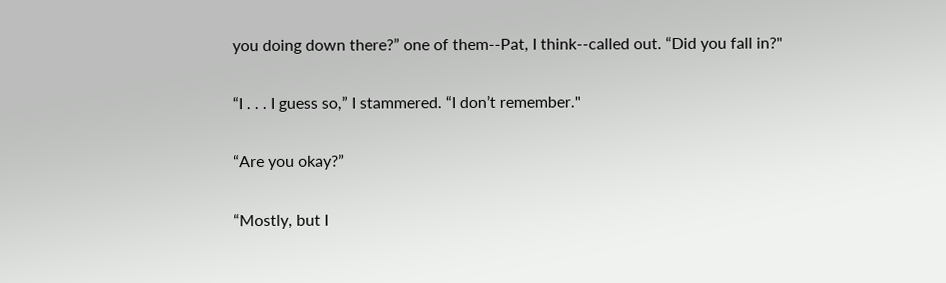you doing down there?” one of them--Pat, I think--called out. “Did you fall in?"

“I . . . I guess so,” I stammered. “I don’t remember."

“Are you okay?”

“Mostly, but I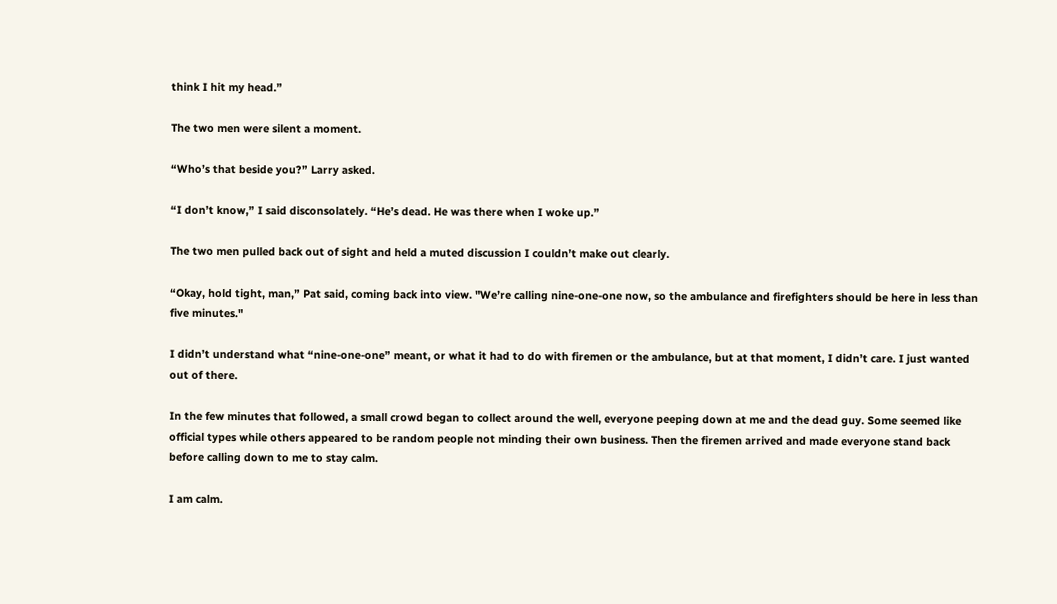think I hit my head.”

The two men were silent a moment.

“Who’s that beside you?” Larry asked.

“I don’t know,” I said disconsolately. “He’s dead. He was there when I woke up.”

The two men pulled back out of sight and held a muted discussion I couldn’t make out clearly.

“Okay, hold tight, man,” Pat said, coming back into view. "We’re calling nine-one-one now, so the ambulance and firefighters should be here in less than five minutes."

I didn’t understand what “nine-one-one” meant, or what it had to do with firemen or the ambulance, but at that moment, I didn’t care. I just wanted out of there.

In the few minutes that followed, a small crowd began to collect around the well, everyone peeping down at me and the dead guy. Some seemed like official types while others appeared to be random people not minding their own business. Then the firemen arrived and made everyone stand back before calling down to me to stay calm.

I am calm.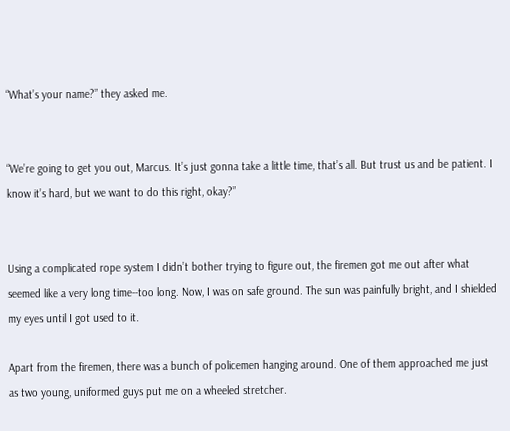“What’s your name?” they asked me.


“We’re going to get you out, Marcus. It’s just gonna take a little time, that’s all. But trust us and be patient. I know it’s hard, but we want to do this right, okay?”


Using a complicated rope system I didn’t bother trying to figure out, the firemen got me out after what seemed like a very long time--too long. Now, I was on safe ground. The sun was painfully bright, and I shielded my eyes until I got used to it.

Apart from the firemen, there was a bunch of policemen hanging around. One of them approached me just as two young, uniformed guys put me on a wheeled stretcher.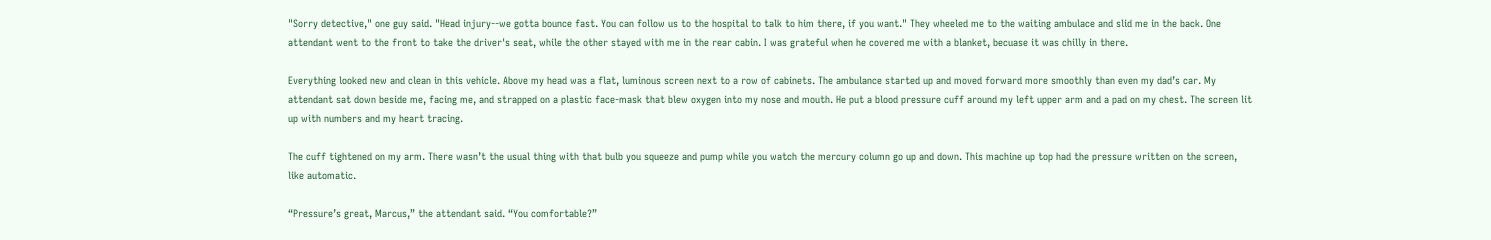"Sorry detective," one guy said. "Head injury--we gotta bounce fast. You can follow us to the hospital to talk to him there, if you want." They wheeled me to the waiting ambulace and slid me in the back. One attendant went to the front to take the driver's seat, while the other stayed with me in the rear cabin. I was grateful when he covered me with a blanket, becuase it was chilly in there.

Everything looked new and clean in this vehicle. Above my head was a flat, luminous screen next to a row of cabinets. The ambulance started up and moved forward more smoothly than even my dad’s car. My attendant sat down beside me, facing me, and strapped on a plastic face-mask that blew oxygen into my nose and mouth. He put a blood pressure cuff around my left upper arm and a pad on my chest. The screen lit up with numbers and my heart tracing.

The cuff tightened on my arm. There wasn’t the usual thing with that bulb you squeeze and pump while you watch the mercury column go up and down. This machine up top had the pressure written on the screen, like automatic.

“Pressure’s great, Marcus,” the attendant said. “You comfortable?”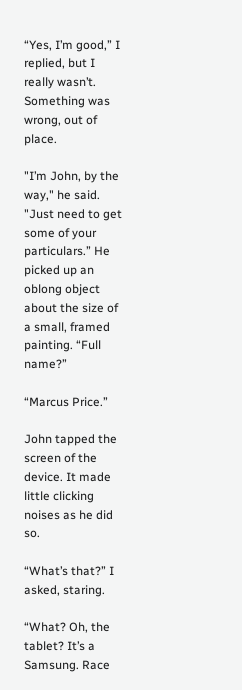“Yes, I’m good,” I replied, but I really wasn’t. Something was wrong, out of place.

"I’m John, by the way," he said. "Just need to get some of your particulars.” He picked up an oblong object about the size of a small, framed painting. “Full name?”

“Marcus Price.”

John tapped the screen of the device. It made little clicking noises as he did so.

“What’s that?” I asked, staring.

“What? Oh, the tablet? It’s a Samsung. Race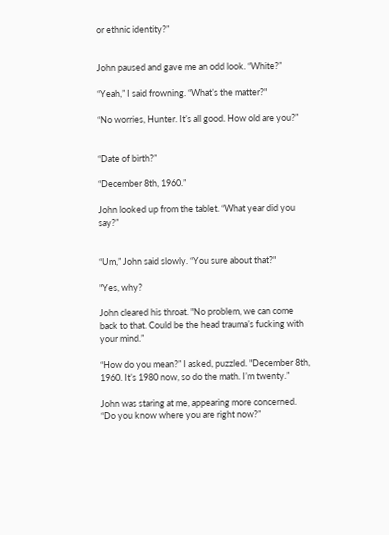or ethnic identity?”


John paused and gave me an odd look. “White?”

“Yeah,” I said frowning. “What’s the matter?"

“No worries, Hunter. It’s all good. How old are you?”


“Date of birth?”

“December 8th, 1960.”

John looked up from the tablet. “What year did you say?”


“Um,” John said slowly. “You sure about that?"

"Yes, why?

John cleared his throat. "No problem, we can come back to that. Could be the head trauma’s fucking with your mind.”

“How do you mean?” I asked, puzzled. "December 8th, 1960. It’s 1980 now, so do the math. I’m twenty.”

John was staring at me, appearing more concerned. “Do you know where you are right now?”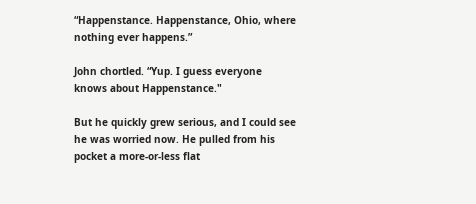“Happenstance. Happenstance, Ohio, where nothing ever happens.”

John chortled. “Yup. I guess everyone knows about Happenstance."

But he quickly grew serious, and I could see he was worried now. He pulled from his pocket a more-or-less flat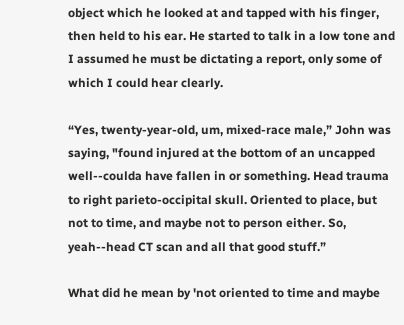object which he looked at and tapped with his finger, then held to his ear. He started to talk in a low tone and I assumed he must be dictating a report, only some of which I could hear clearly.

“Yes, twenty-year-old, um, mixed-race male,” John was saying, "found injured at the bottom of an uncapped well--coulda have fallen in or something. Head trauma to right parieto-occipital skull. Oriented to place, but not to time, and maybe not to person either. So, yeah--head CT scan and all that good stuff.”

What did he mean by 'not oriented to time and maybe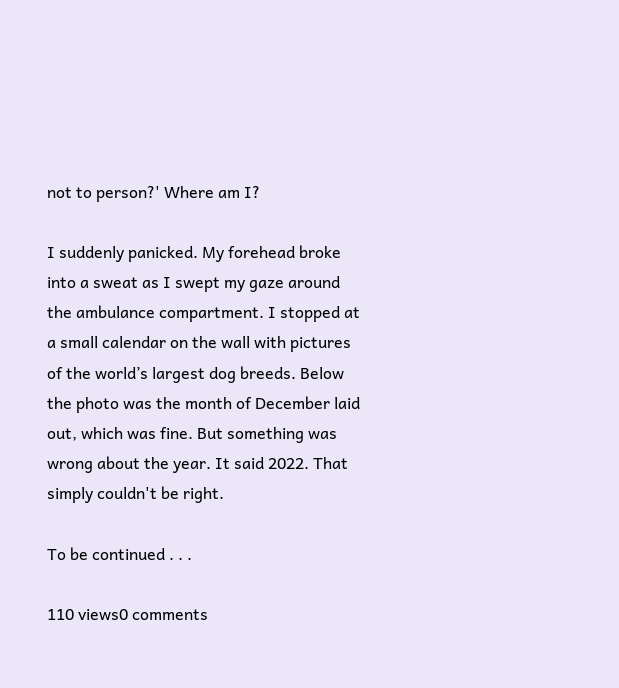not to person?' Where am I?

I suddenly panicked. My forehead broke into a sweat as I swept my gaze around the ambulance compartment. I stopped at a small calendar on the wall with pictures of the world’s largest dog breeds. Below the photo was the month of December laid out, which was fine. But something was wrong about the year. It said 2022. That simply couldn't be right.

To be continued . . .

110 views0 comments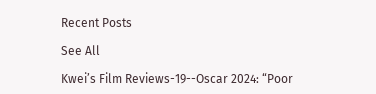Recent Posts

See All

Kwei’s Film Reviews-19--Oscar 2024: “Poor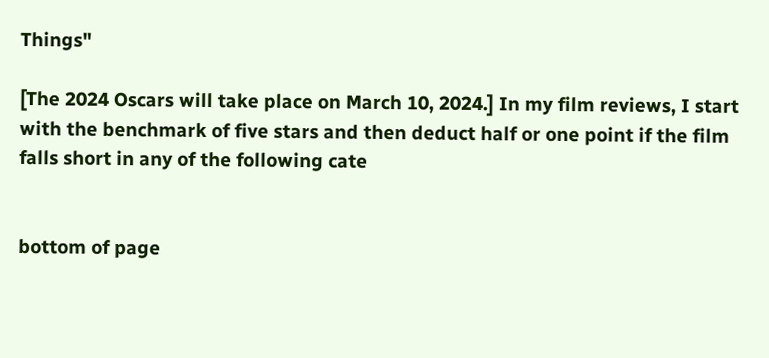Things"

[The 2024 Oscars will take place on March 10, 2024.] In my film reviews, I start with the benchmark of five stars and then deduct half or one point if the film falls short in any of the following cate


bottom of page